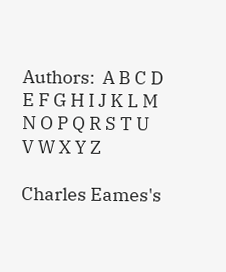Authors:  A B C D E F G H I J K L M N O P Q R S T U V W X Y Z

Charles Eames's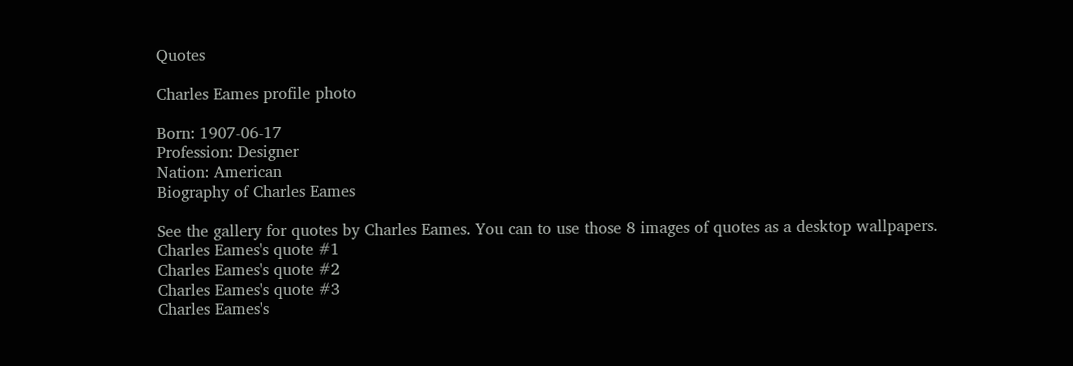Quotes

Charles Eames profile photo

Born: 1907-06-17
Profession: Designer
Nation: American
Biography of Charles Eames

See the gallery for quotes by Charles Eames. You can to use those 8 images of quotes as a desktop wallpapers.
Charles Eames's quote #1
Charles Eames's quote #2
Charles Eames's quote #3
Charles Eames's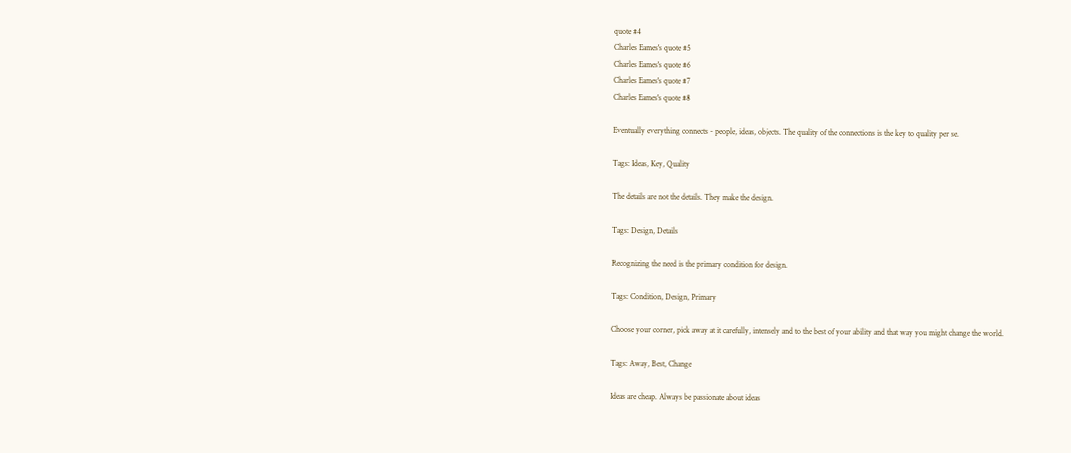quote #4
Charles Eames's quote #5
Charles Eames's quote #6
Charles Eames's quote #7
Charles Eames's quote #8

Eventually everything connects - people, ideas, objects. The quality of the connections is the key to quality per se.

Tags: Ideas, Key, Quality

The details are not the details. They make the design.

Tags: Design, Details

Recognizing the need is the primary condition for design.

Tags: Condition, Design, Primary

Choose your corner, pick away at it carefully, intensely and to the best of your ability and that way you might change the world.

Tags: Away, Best, Change

Ideas are cheap. Always be passionate about ideas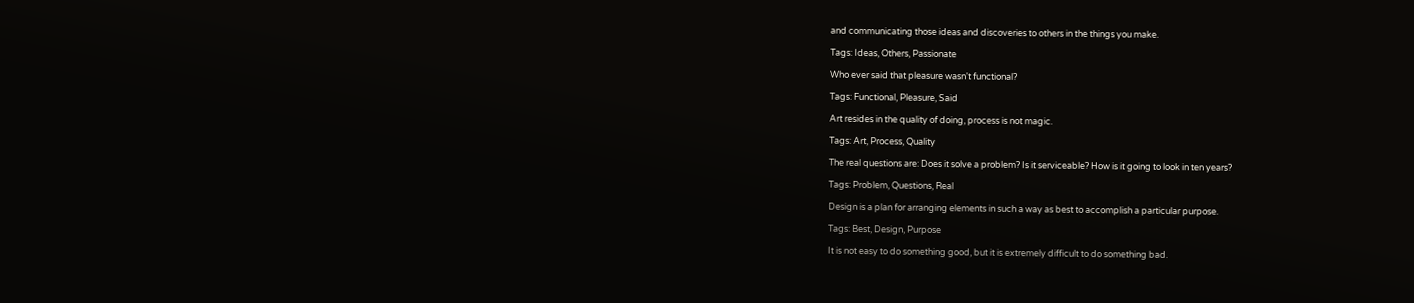and communicating those ideas and discoveries to others in the things you make.

Tags: Ideas, Others, Passionate

Who ever said that pleasure wasn't functional?

Tags: Functional, Pleasure, Said

Art resides in the quality of doing, process is not magic.

Tags: Art, Process, Quality

The real questions are: Does it solve a problem? Is it serviceable? How is it going to look in ten years?

Tags: Problem, Questions, Real

Design is a plan for arranging elements in such a way as best to accomplish a particular purpose.

Tags: Best, Design, Purpose

It is not easy to do something good, but it is extremely difficult to do something bad.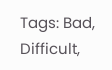Tags: Bad, Difficult,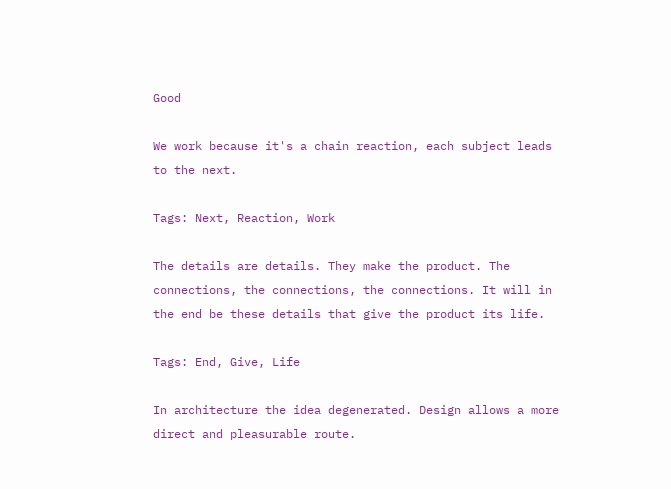Good

We work because it's a chain reaction, each subject leads to the next.

Tags: Next, Reaction, Work

The details are details. They make the product. The connections, the connections, the connections. It will in the end be these details that give the product its life.

Tags: End, Give, Life

In architecture the idea degenerated. Design allows a more direct and pleasurable route.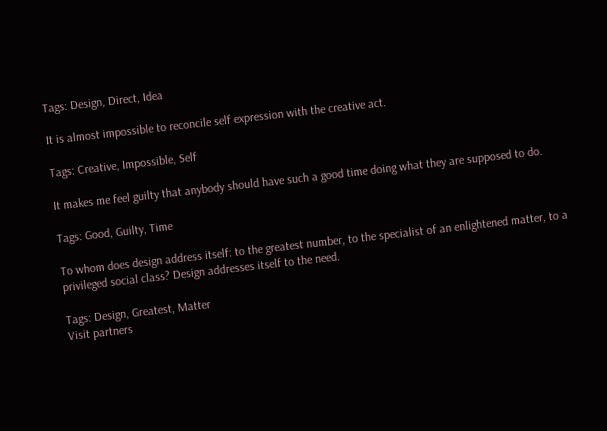Tags: Design, Direct, Idea

It is almost impossible to reconcile self expression with the creative act.

Tags: Creative, Impossible, Self

It makes me feel guilty that anybody should have such a good time doing what they are supposed to do.

Tags: Good, Guilty, Time

To whom does design address itself: to the greatest number, to the specialist of an enlightened matter, to a privileged social class? Design addresses itself to the need.

Tags: Design, Greatest, Matter
Visit partners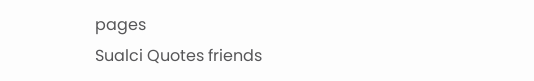pages
Sualci Quotes friends